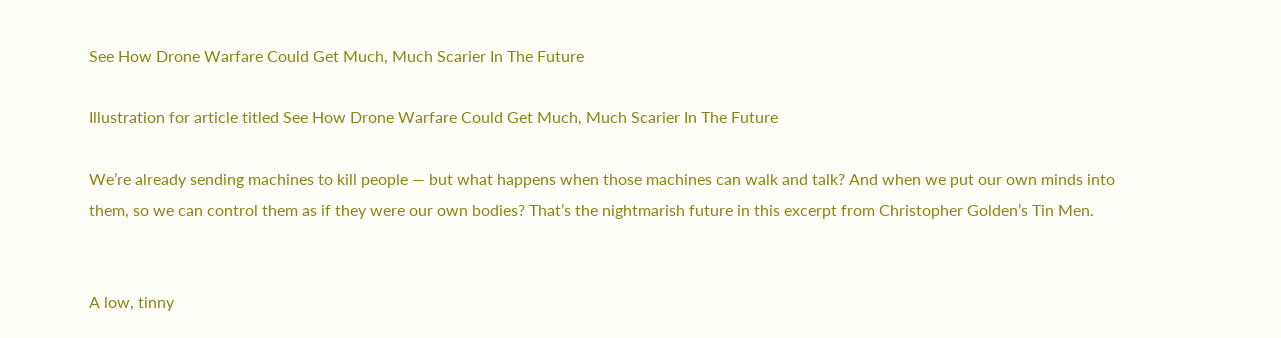See How Drone Warfare Could Get Much, Much Scarier In The Future

Illustration for article titled See How Drone Warfare Could Get Much, Much Scarier In The Future

We’re already sending machines to kill people — but what happens when those machines can walk and talk? And when we put our own minds into them, so we can control them as if they were our own bodies? That’s the nightmarish future in this excerpt from Christopher Golden’s Tin Men.


A low, tinny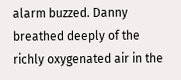alarm buzzed. Danny breathed deeply of the richly oxygenated air in the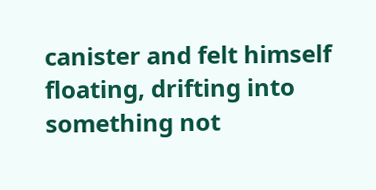canister and felt himself floating, drifting into something not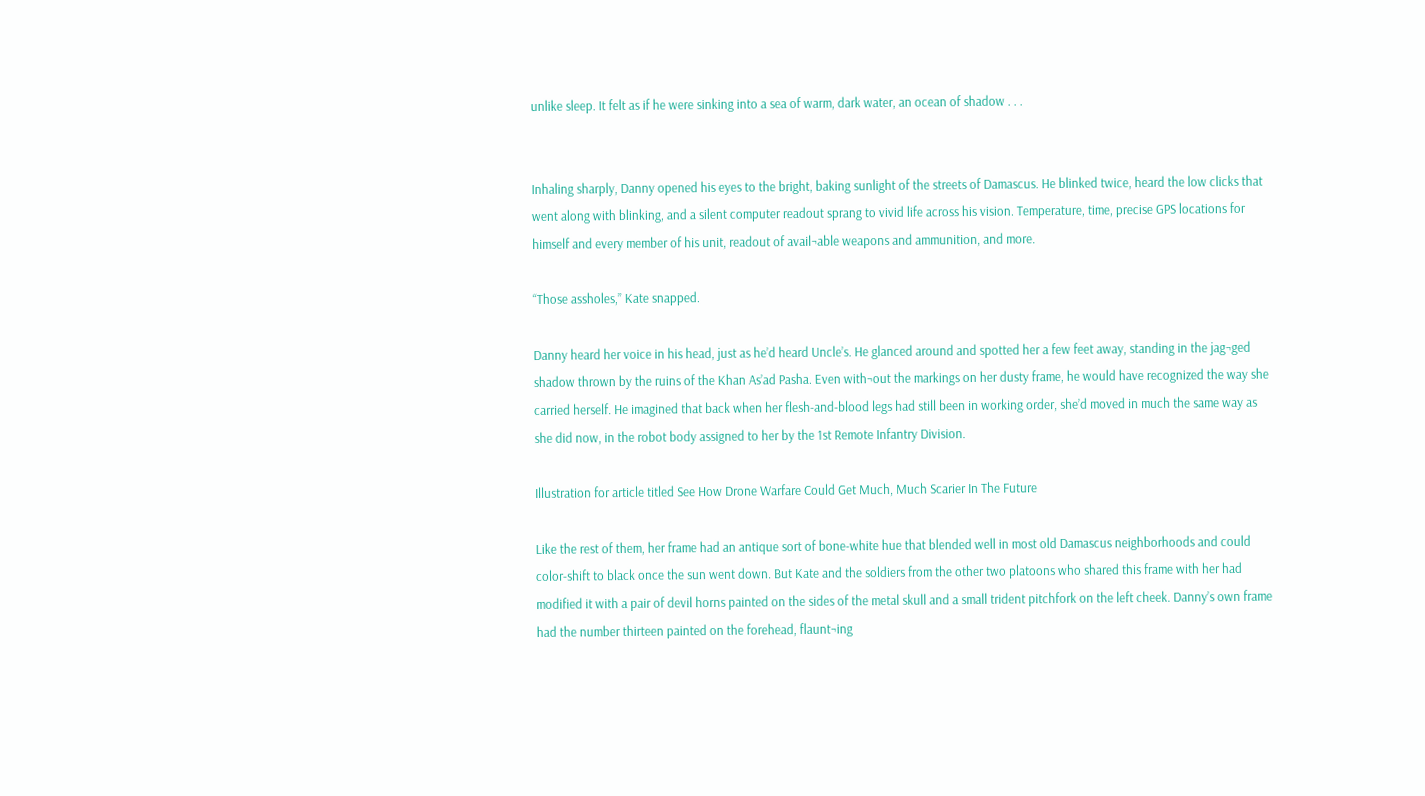unlike sleep. It felt as if he were sinking into a sea of warm, dark water, an ocean of shadow . . .


Inhaling sharply, Danny opened his eyes to the bright, baking sunlight of the streets of Damascus. He blinked twice, heard the low clicks that went along with blinking, and a silent computer readout sprang to vivid life across his vision. Temperature, time, precise GPS locations for himself and every member of his unit, readout of avail¬able weapons and ammunition, and more.

“Those assholes,” Kate snapped.

Danny heard her voice in his head, just as he’d heard Uncle’s. He glanced around and spotted her a few feet away, standing in the jag¬ged shadow thrown by the ruins of the Khan As’ad Pasha. Even with¬out the markings on her dusty frame, he would have recognized the way she carried herself. He imagined that back when her flesh-and-blood legs had still been in working order, she’d moved in much the same way as she did now, in the robot body assigned to her by the 1st Remote Infantry Division.

Illustration for article titled See How Drone Warfare Could Get Much, Much Scarier In The Future

Like the rest of them, her frame had an antique sort of bone-white hue that blended well in most old Damascus neighborhoods and could color-shift to black once the sun went down. But Kate and the soldiers from the other two platoons who shared this frame with her had modified it with a pair of devil horns painted on the sides of the metal skull and a small trident pitchfork on the left cheek. Danny’s own frame had the number thirteen painted on the forehead, flaunt¬ing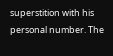superstition with his personal number. The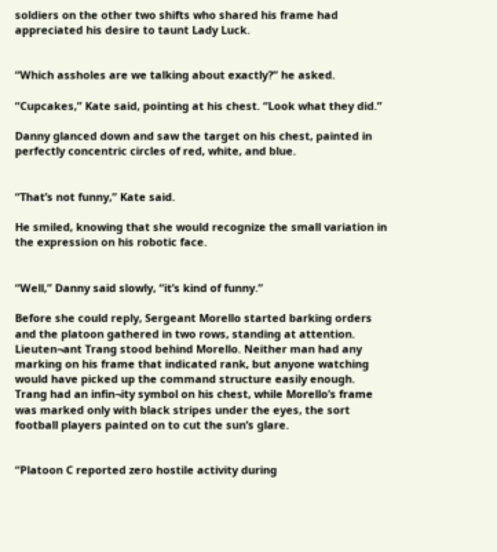soldiers on the other two shifts who shared his frame had appreciated his desire to taunt Lady Luck.


“Which assholes are we talking about exactly?” he asked.

“Cupcakes,” Kate said, pointing at his chest. “Look what they did.”

Danny glanced down and saw the target on his chest, painted in perfectly concentric circles of red, white, and blue.


“That’s not funny,” Kate said.

He smiled, knowing that she would recognize the small variation in the expression on his robotic face.


“Well,” Danny said slowly, “it’s kind of funny.”

Before she could reply, Sergeant Morello started barking orders and the platoon gathered in two rows, standing at attention. Lieuten¬ant Trang stood behind Morello. Neither man had any marking on his frame that indicated rank, but anyone watching would have picked up the command structure easily enough. Trang had an infin¬ity symbol on his chest, while Morello’s frame was marked only with black stripes under the eyes, the sort football players painted on to cut the sun’s glare.


“Platoon C reported zero hostile activity during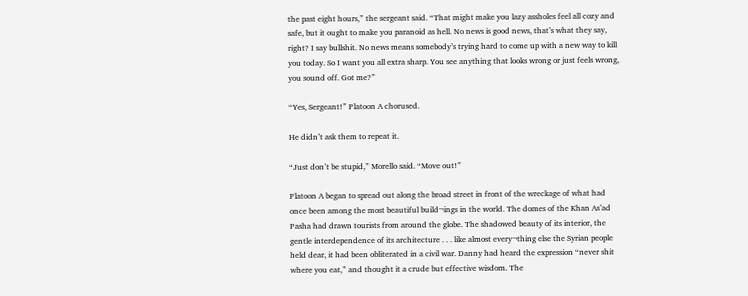the past eight hours,” the sergeant said. “That might make you lazy assholes feel all cozy and safe, but it ought to make you paranoid as hell. No news is good news, that’s what they say, right? I say bullshit. No news means somebody’s trying hard to come up with a new way to kill you today. So I want you all extra sharp. You see anything that looks wrong or just feels wrong, you sound off. Got me?”

“Yes, Sergeant!” Platoon A chorused.

He didn’t ask them to repeat it.

“Just don’t be stupid,” Morello said. “Move out!”

Platoon A began to spread out along the broad street in front of the wreckage of what had once been among the most beautiful build¬ings in the world. The domes of the Khan As’ad Pasha had drawn tourists from around the globe. The shadowed beauty of its interior, the gentle interdependence of its architecture . . . like almost every¬thing else the Syrian people held dear, it had been obliterated in a civil war. Danny had heard the expression “never shit where you eat,” and thought it a crude but effective wisdom. The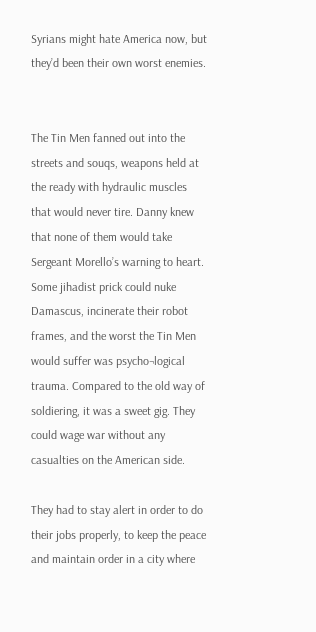Syrians might hate America now, but they’d been their own worst enemies.


The Tin Men fanned out into the streets and souqs, weapons held at the ready with hydraulic muscles that would never tire. Danny knew that none of them would take Sergeant Morello’s warning to heart. Some jihadist prick could nuke Damascus, incinerate their robot frames, and the worst the Tin Men would suffer was psycho¬logical trauma. Compared to the old way of soldiering, it was a sweet gig. They could wage war without any casualties on the American side.

They had to stay alert in order to do their jobs properly, to keep the peace and maintain order in a city where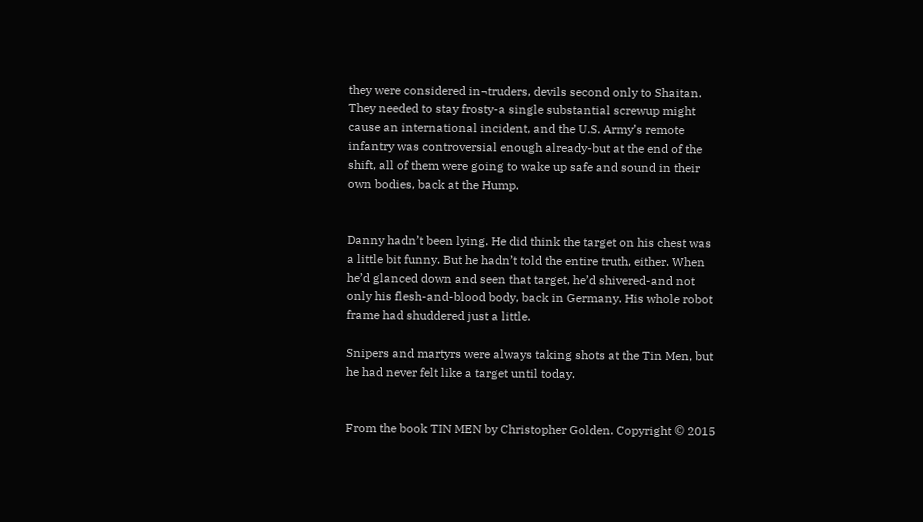they were considered in¬truders, devils second only to Shaitan. They needed to stay frosty-a single substantial screwup might cause an international incident, and the U.S. Army’s remote infantry was controversial enough already-but at the end of the shift, all of them were going to wake up safe and sound in their own bodies, back at the Hump.


Danny hadn’t been lying. He did think the target on his chest was a little bit funny. But he hadn’t told the entire truth, either. When he’d glanced down and seen that target, he’d shivered-and not only his flesh-and-blood body, back in Germany. His whole robot frame had shuddered just a little.

Snipers and martyrs were always taking shots at the Tin Men, but he had never felt like a target until today.


From the book TIN MEN by Christopher Golden. Copyright © 2015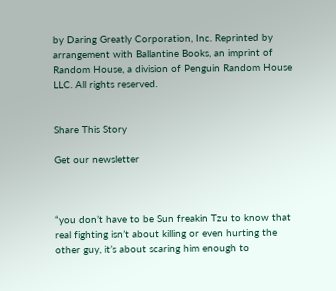by Daring Greatly Corporation, Inc. Reprinted by arrangement with Ballantine Books, an imprint of Random House, a division of Penguin Random House LLC. All rights reserved.


Share This Story

Get our newsletter



“you don’t have to be Sun freakin Tzu to know that real fighting isn’t about killing or even hurting the other guy, it’s about scaring him enough to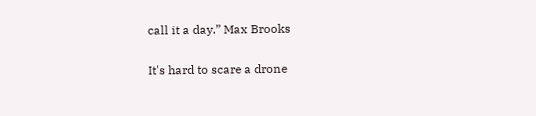call it a day.” Max Brooks

It's hard to scare a drone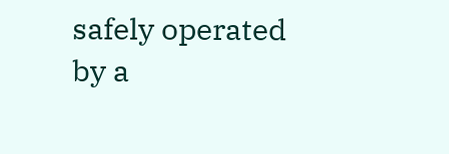safely operated by a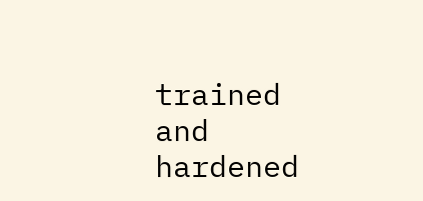trained and hardened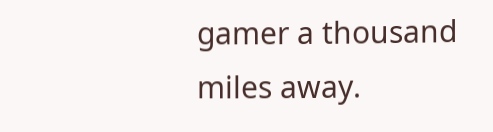gamer a thousand miles away.